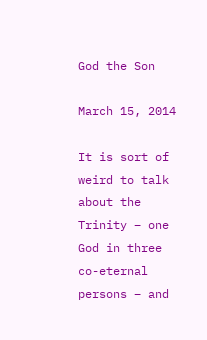God the Son

March 15, 2014

It is sort of weird to talk about the Trinity – one God in three co-eternal persons – and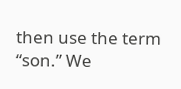then use the term “son.” We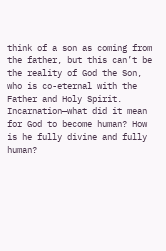think of a son as coming from the father, but this can’t be the reality of God the Son, who is co-eternal with the Father and Holy Spirit. Incarnation—what did it mean for God to become human? How is he fully divine and fully human?